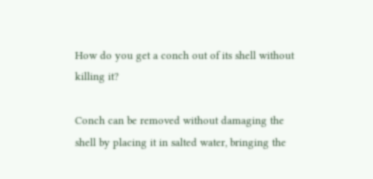How do you get a conch out of its shell without killing it?

Conch can be removed without damaging the shell by placing it in salted water, bringing the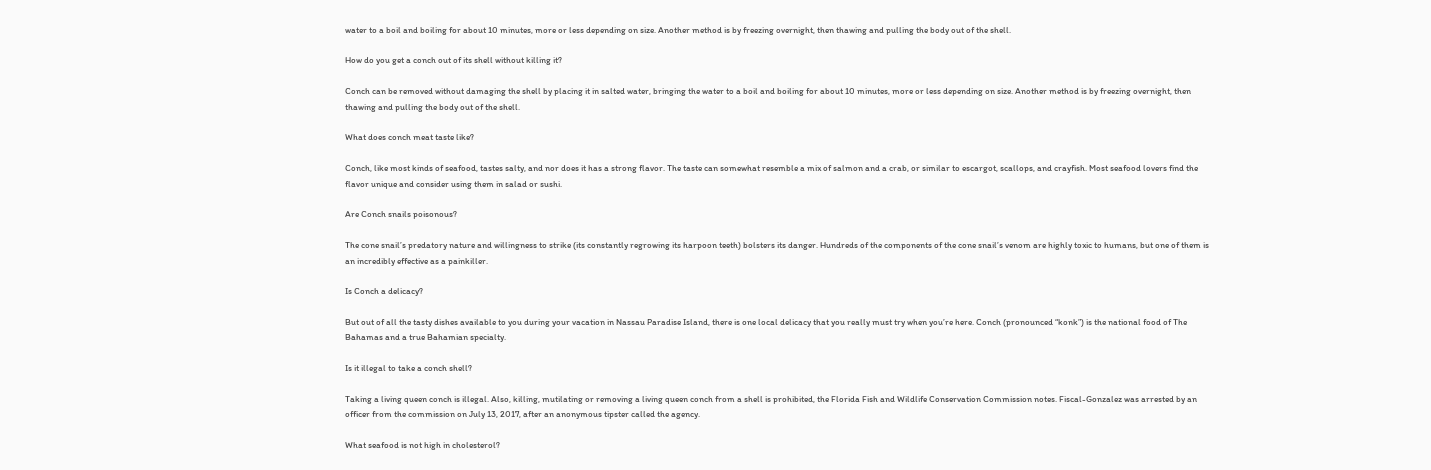water to a boil and boiling for about 10 minutes, more or less depending on size. Another method is by freezing overnight, then thawing and pulling the body out of the shell.

How do you get a conch out of its shell without killing it?

Conch can be removed without damaging the shell by placing it in salted water, bringing the water to a boil and boiling for about 10 minutes, more or less depending on size. Another method is by freezing overnight, then thawing and pulling the body out of the shell.

What does conch meat taste like?

Conch, like most kinds of seafood, tastes salty, and nor does it has a strong flavor. The taste can somewhat resemble a mix of salmon and a crab, or similar to escargot, scallops, and crayfish. Most seafood lovers find the flavor unique and consider using them in salad or sushi.

Are Conch snails poisonous?

The cone snail’s predatory nature and willingness to strike (its constantly regrowing its harpoon teeth) bolsters its danger. Hundreds of the components of the cone snail’s venom are highly toxic to humans, but one of them is an incredibly effective as a painkiller.

Is Conch a delicacy?

But out of all the tasty dishes available to you during your vacation in Nassau Paradise Island, there is one local delicacy that you really must try when you’re here. Conch (pronounced “konk”) is the national food of The Bahamas and a true Bahamian specialty.

Is it illegal to take a conch shell?

Taking a living queen conch is illegal. Also, killing, mutilating or removing a living queen conch from a shell is prohibited, the Florida Fish and Wildlife Conservation Commission notes. Fiscal-Gonzalez was arrested by an officer from the commission on July 13, 2017, after an anonymous tipster called the agency.

What seafood is not high in cholesterol?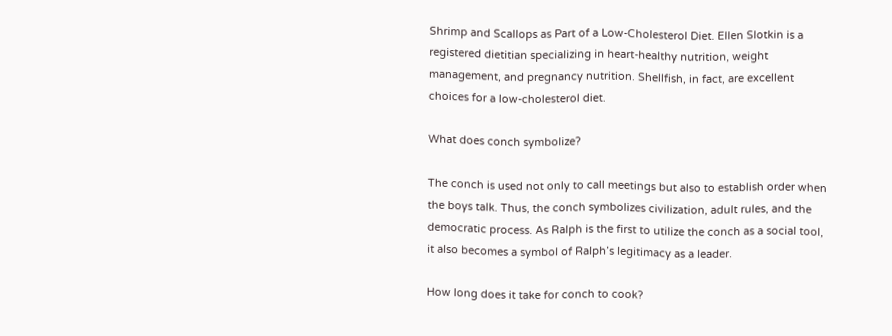Shrimp and Scallops as Part of a Low-Cholesterol Diet. Ellen Slotkin is a registered dietitian specializing in heart-healthy nutrition, weight management, and pregnancy nutrition. Shellfish, in fact, are excellent choices for a low-cholesterol diet.

What does conch symbolize?

The conch is used not only to call meetings but also to establish order when the boys talk. Thus, the conch symbolizes civilization, adult rules, and the democratic process. As Ralph is the first to utilize the conch as a social tool, it also becomes a symbol of Ralph’s legitimacy as a leader.

How long does it take for conch to cook?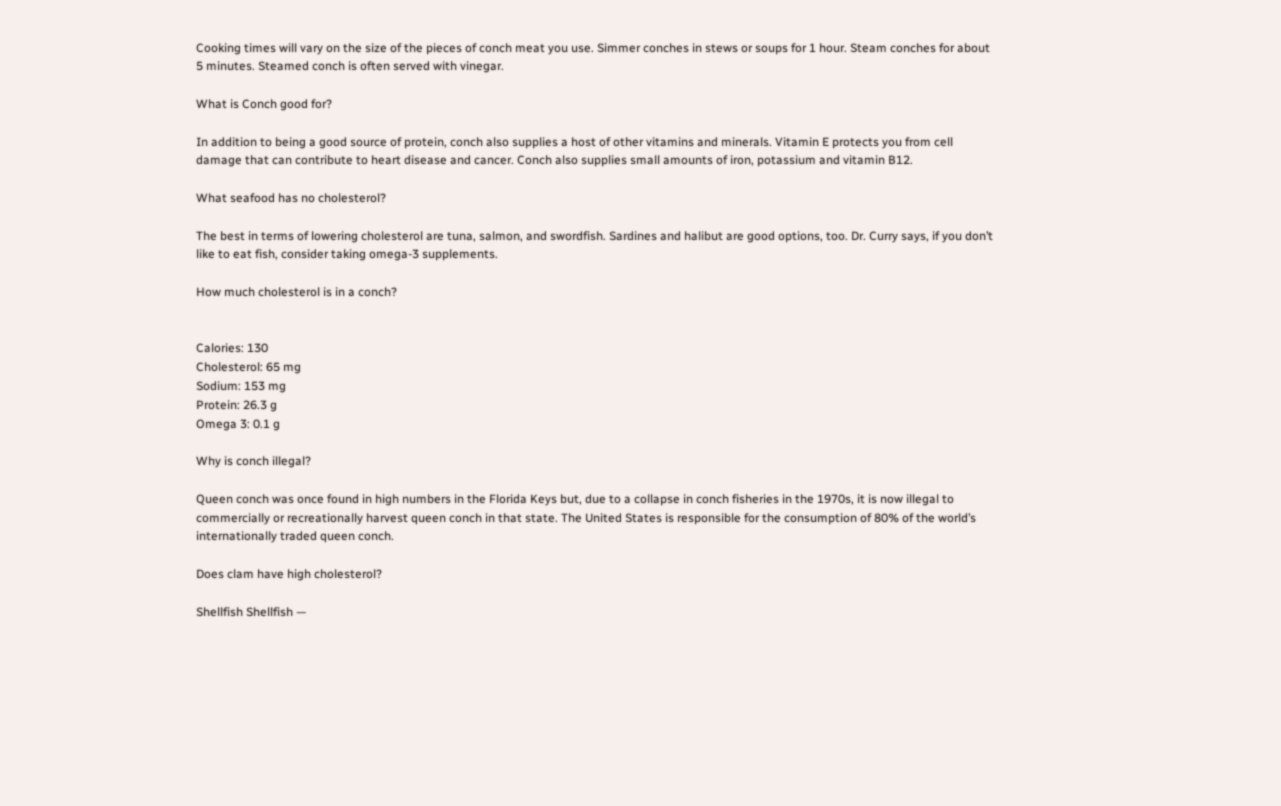Cooking times will vary on the size of the pieces of conch meat you use. Simmer conches in stews or soups for 1 hour. Steam conches for about 5 minutes. Steamed conch is often served with vinegar.

What is Conch good for?

In addition to being a good source of protein, conch also supplies a host of other vitamins and minerals. Vitamin E protects you from cell damage that can contribute to heart disease and cancer. Conch also supplies small amounts of iron, potassium and vitamin B12.

What seafood has no cholesterol?

The best in terms of lowering cholesterol are tuna, salmon, and swordfish. Sardines and halibut are good options, too. Dr. Curry says, if you don’t like to eat fish, consider taking omega-3 supplements.

How much cholesterol is in a conch?


Calories: 130
Cholesterol: 65 mg
Sodium: 153 mg
Protein: 26.3 g
Omega 3: 0.1 g

Why is conch illegal?

Queen conch was once found in high numbers in the Florida Keys but, due to a collapse in conch fisheries in the 1970s, it is now illegal to commercially or recreationally harvest queen conch in that state. The United States is responsible for the consumption of 80% of the world’s internationally traded queen conch.

Does clam have high cholesterol?

Shellfish Shellfish —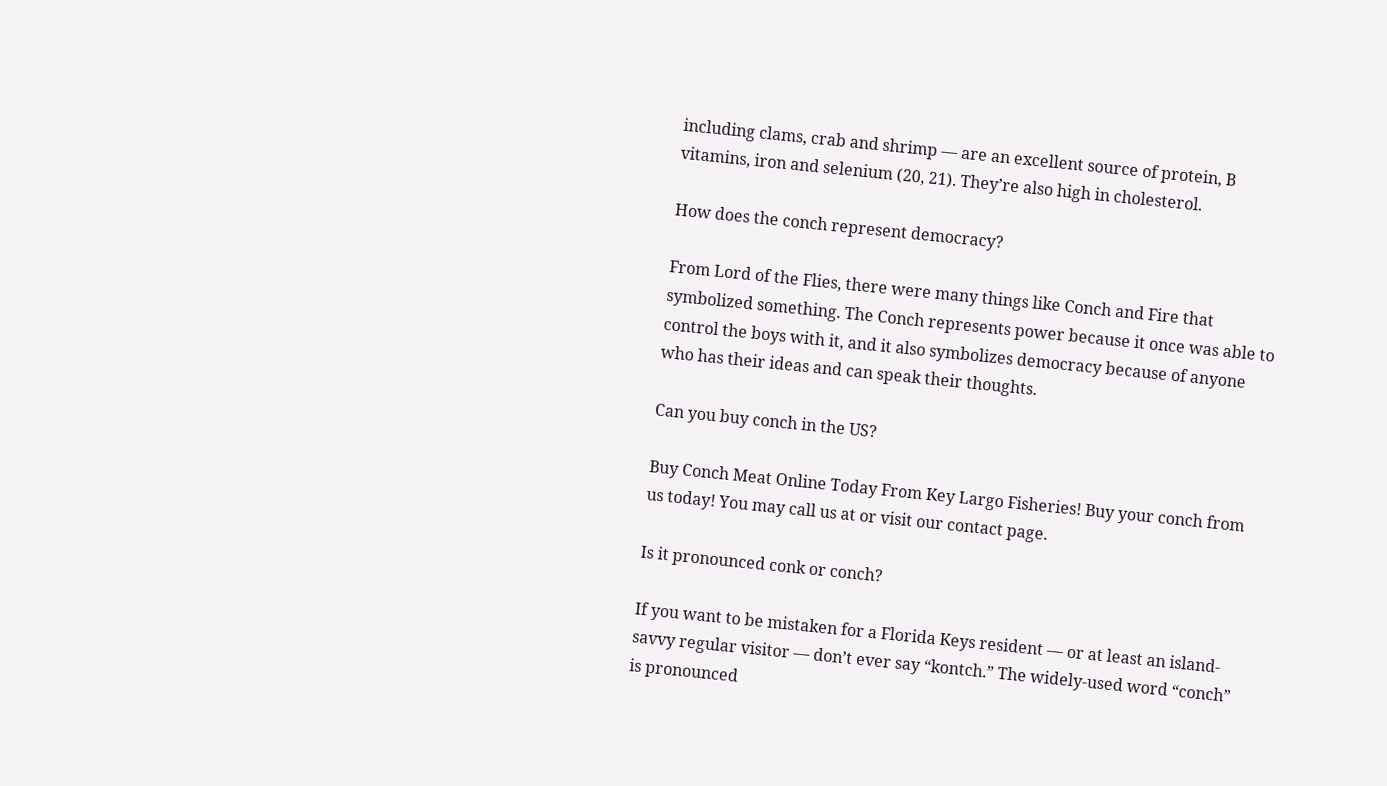including clams, crab and shrimp — are an excellent source of protein, B vitamins, iron and selenium (20, 21). They’re also high in cholesterol.

How does the conch represent democracy?

From Lord of the Flies, there were many things like Conch and Fire that symbolized something. The Conch represents power because it once was able to control the boys with it, and it also symbolizes democracy because of anyone who has their ideas and can speak their thoughts.

Can you buy conch in the US?

Buy Conch Meat Online Today From Key Largo Fisheries! Buy your conch from us today! You may call us at or visit our contact page.

Is it pronounced conk or conch?

If you want to be mistaken for a Florida Keys resident — or at least an island-savvy regular visitor — don’t ever say “kontch.” The widely-used word “conch” is pronounced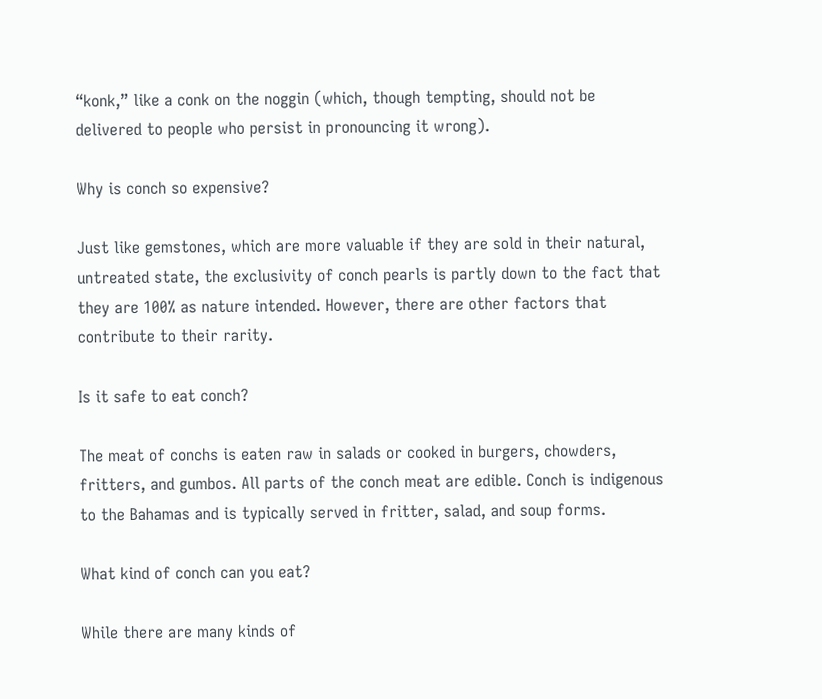“konk,” like a conk on the noggin (which, though tempting, should not be delivered to people who persist in pronouncing it wrong).

Why is conch so expensive?

Just like gemstones, which are more valuable if they are sold in their natural, untreated state, the exclusivity of conch pearls is partly down to the fact that they are 100% as nature intended. However, there are other factors that contribute to their rarity.

Is it safe to eat conch?

The meat of conchs is eaten raw in salads or cooked in burgers, chowders, fritters, and gumbos. All parts of the conch meat are edible. Conch is indigenous to the Bahamas and is typically served in fritter, salad, and soup forms.

What kind of conch can you eat?

While there are many kinds of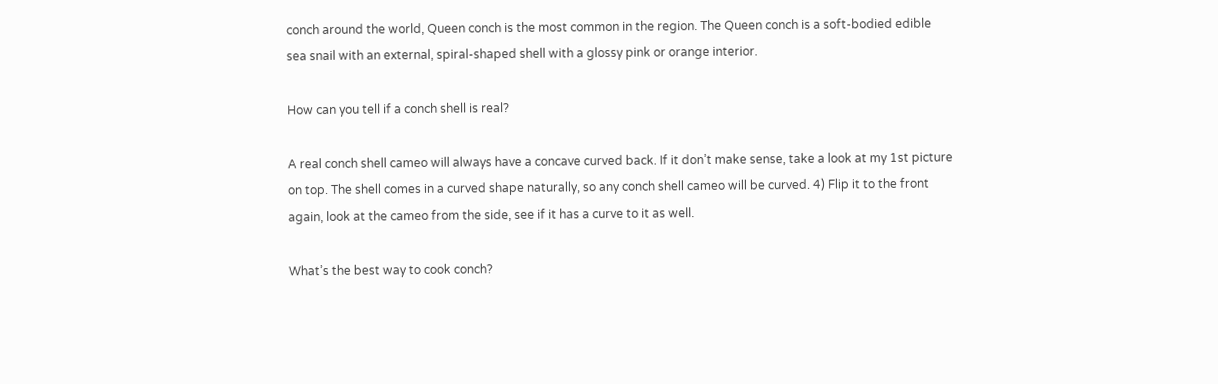conch around the world, Queen conch is the most common in the region. The Queen conch is a soft-bodied edible sea snail with an external, spiral-shaped shell with a glossy pink or orange interior.

How can you tell if a conch shell is real?

A real conch shell cameo will always have a concave curved back. If it don’t make sense, take a look at my 1st picture on top. The shell comes in a curved shape naturally, so any conch shell cameo will be curved. 4) Flip it to the front again, look at the cameo from the side, see if it has a curve to it as well.

What’s the best way to cook conch?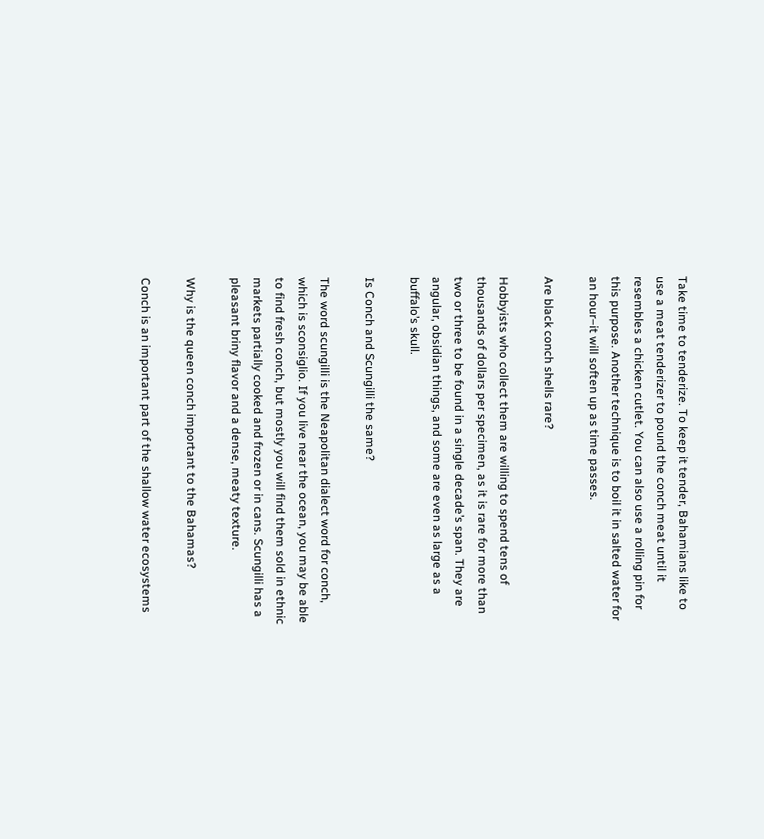Take time to tenderize. To keep it tender, Bahamians like to use a meat tenderizer to pound the conch meat until it resembles a chicken cutlet. You can also use a rolling pin for this purpose. Another technique is to boil it in salted water for an hour–it will soften up as time passes.

Are black conch shells rare?

Hobbyists who collect them are willing to spend tens of thousands of dollars per specimen, as it is rare for more than two or three to be found in a single decade’s span. They are angular, obsidian things, and some are even as large as a buffalo’s skull.

Is Conch and Scungilli the same?

The word scungilli is the Neapolitan dialect word for conch, which is sconsiglio. If you live near the ocean, you may be able to find fresh conch, but mostly you will find them sold in ethnic markets partially cooked and frozen or in cans. Scungilli has a pleasant briny flavor and a dense, meaty texture.

Why is the queen conch important to the Bahamas?

Conch is an important part of the shallow water ecosystems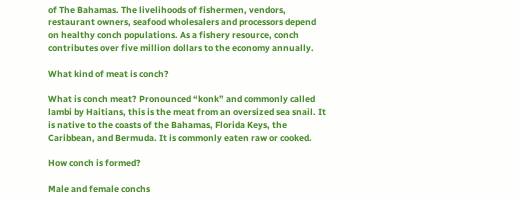of The Bahamas. The livelihoods of fishermen, vendors, restaurant owners, seafood wholesalers and processors depend on healthy conch populations. As a fishery resource, conch contributes over five million dollars to the economy annually.

What kind of meat is conch?

What is conch meat? Pronounced “konk” and commonly called lambi by Haitians, this is the meat from an oversized sea snail. It is native to the coasts of the Bahamas, Florida Keys, the Caribbean, and Bermuda. It is commonly eaten raw or cooked.

How conch is formed?

Male and female conchs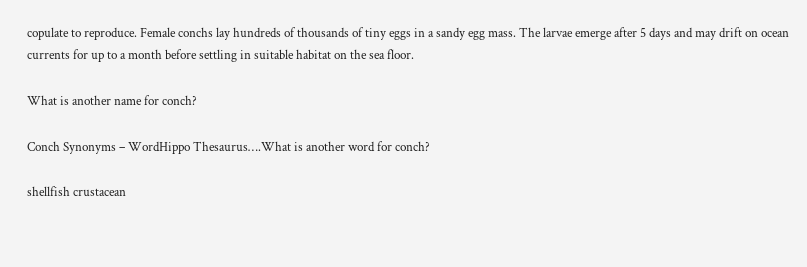copulate to reproduce. Female conchs lay hundreds of thousands of tiny eggs in a sandy egg mass. The larvae emerge after 5 days and may drift on ocean currents for up to a month before settling in suitable habitat on the sea floor.

What is another name for conch?

Conch Synonyms – WordHippo Thesaurus….What is another word for conch?

shellfish crustacean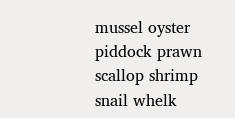mussel oyster
piddock prawn
scallop shrimp
snail whelk